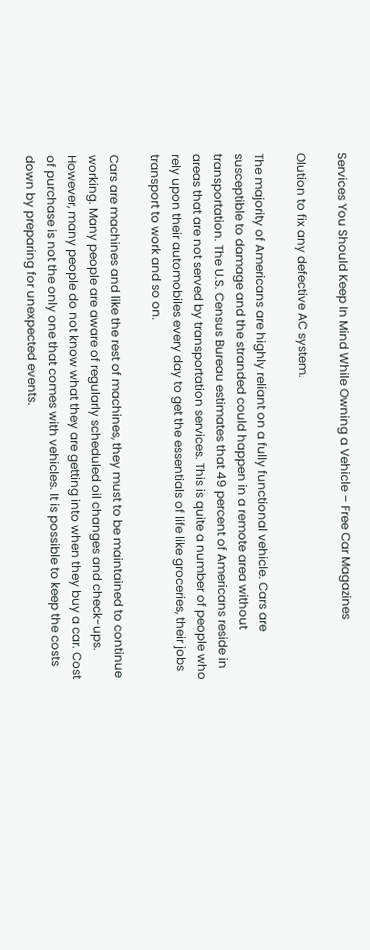Services You Should Keep In Mind While Owning a Vehicle – Free Car Magazines

Olution to fix any defective AC system.

The majority of Americans are highly reliant on a fully functional vehicle. Cars are susceptible to damage and the stranded could happen in a remote area without transportation. The U.S. Census Bureau estimates that 49 percent of Americans reside in areas that are not served by transportation services. This is quite a number of people who rely upon their automobiles every day to get the essentials of life like groceries, their jobs transport to work and so on.

Cars are machines and like the rest of machines, they must to be maintained to continue working. Many people are aware of regularly scheduled oil changes and check-ups. However, many people do not know what they are getting into when they buy a car. Cost of purchase is not the only one that comes with vehicles. It is possible to keep the costs down by preparing for unexpected events.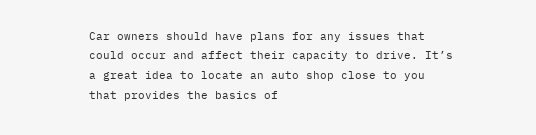Car owners should have plans for any issues that could occur and affect their capacity to drive. It’s a great idea to locate an auto shop close to you that provides the basics of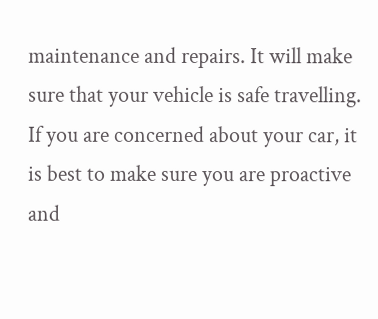maintenance and repairs. It will make sure that your vehicle is safe travelling. If you are concerned about your car, it is best to make sure you are proactive and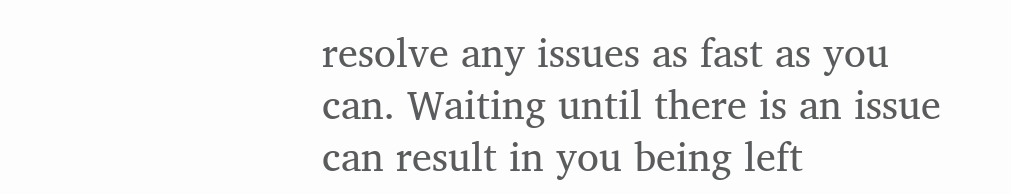resolve any issues as fast as you can. Waiting until there is an issue can result in you being left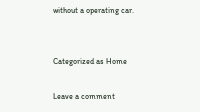without a operating car.


Categorized as Home

Leave a comment